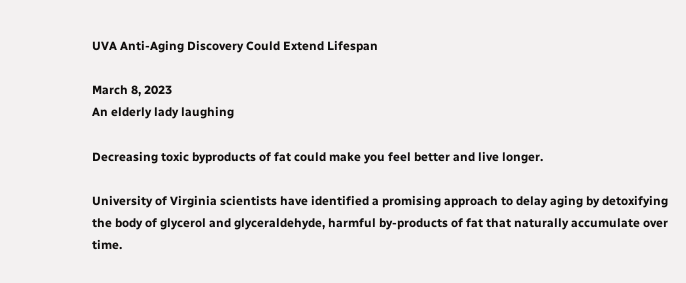UVA Anti-Aging Discovery Could Extend Lifespan

March 8, 2023
An elderly lady laughing

Decreasing toxic byproducts of fat could make you feel better and live longer.

University of Virginia scientists have identified a promising approach to delay aging by detoxifying the body of glycerol and glyceraldehyde, harmful by-products of fat that naturally accumulate over time.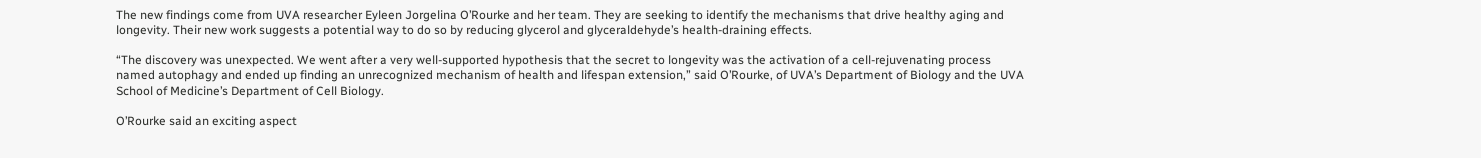The new findings come from UVA researcher Eyleen Jorgelina O’Rourke and her team. They are seeking to identify the mechanisms that drive healthy aging and longevity. Their new work suggests a potential way to do so by reducing glycerol and glyceraldehyde’s health-draining effects.

“The discovery was unexpected. We went after a very well-supported hypothesis that the secret to longevity was the activation of a cell-rejuvenating process named autophagy and ended up finding an unrecognized mechanism of health and lifespan extension,” said O’Rourke, of UVA’s Department of Biology and the UVA School of Medicine’s Department of Cell Biology.

O’Rourke said an exciting aspect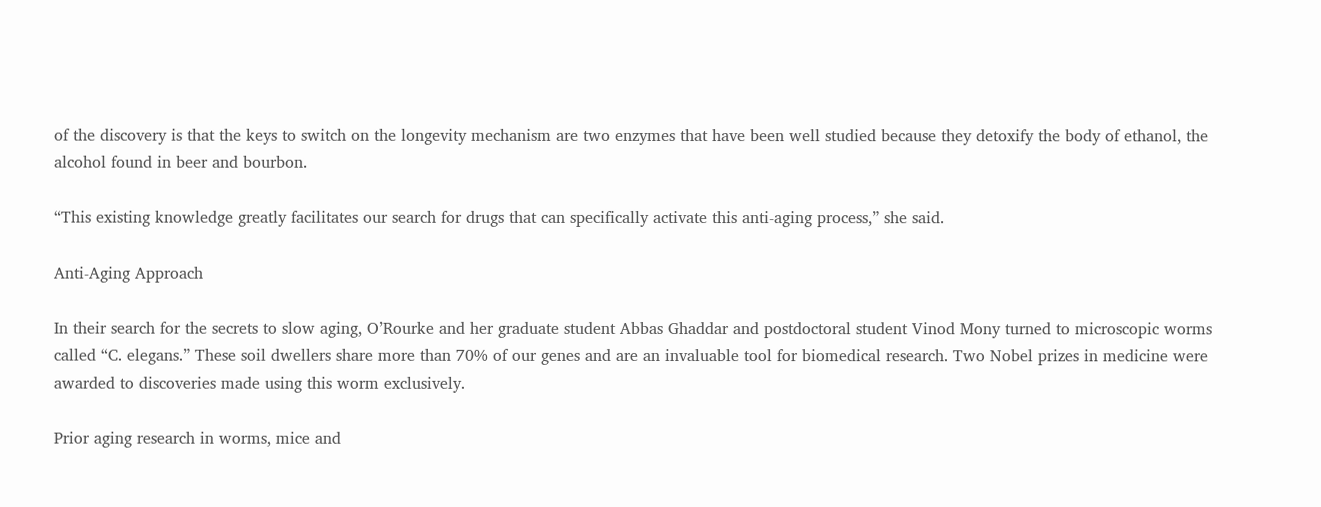of the discovery is that the keys to switch on the longevity mechanism are two enzymes that have been well studied because they detoxify the body of ethanol, the alcohol found in beer and bourbon.

“This existing knowledge greatly facilitates our search for drugs that can specifically activate this anti-aging process,” she said.

Anti-Aging Approach

In their search for the secrets to slow aging, O’Rourke and her graduate student Abbas Ghaddar and postdoctoral student Vinod Mony turned to microscopic worms called “C. elegans.” These soil dwellers share more than 70% of our genes and are an invaluable tool for biomedical research. Two Nobel prizes in medicine were awarded to discoveries made using this worm exclusively.

Prior aging research in worms, mice and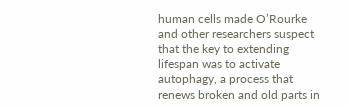human cells made O’Rourke and other researchers suspect that the key to extending lifespan was to activate autophagy, a process that renews broken and old parts in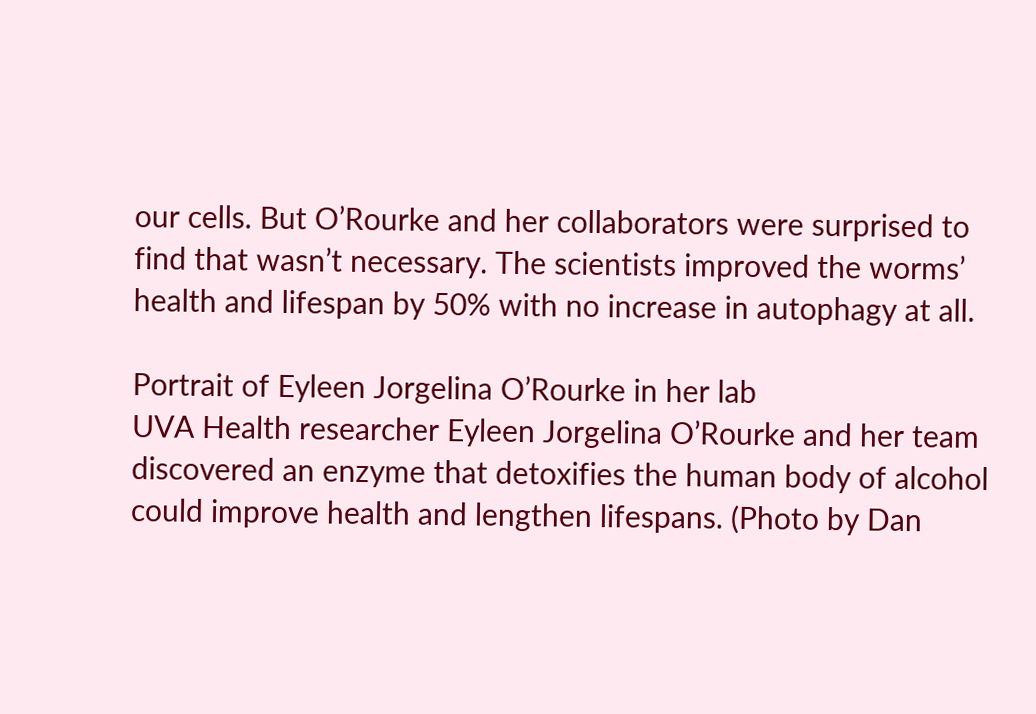our cells. But O’Rourke and her collaborators were surprised to find that wasn’t necessary. The scientists improved the worms’ health and lifespan by 50% with no increase in autophagy at all.

Portrait of Eyleen Jorgelina O’Rourke in her lab
UVA Health researcher Eyleen Jorgelina O’Rourke and her team discovered an enzyme that detoxifies the human body of alcohol could improve health and lengthen lifespans. (Photo by Dan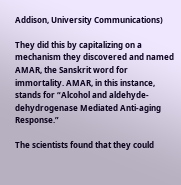Addison, University Communications)

They did this by capitalizing on a mechanism they discovered and named AMAR, the Sanskrit word for immortality. AMAR, in this instance, stands for “Alcohol and aldehyde-dehydrogenase Mediated Anti-aging Response.”

The scientists found that they could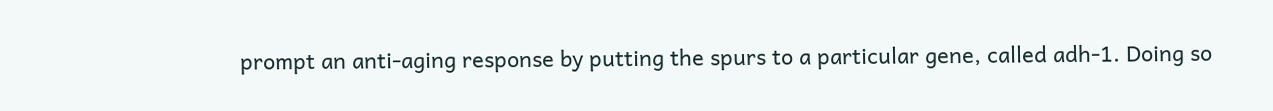prompt an anti-aging response by putting the spurs to a particular gene, called adh-1. Doing so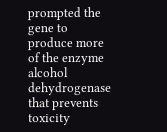prompted the gene to produce more of the enzyme alcohol dehydrogenase that prevents toxicity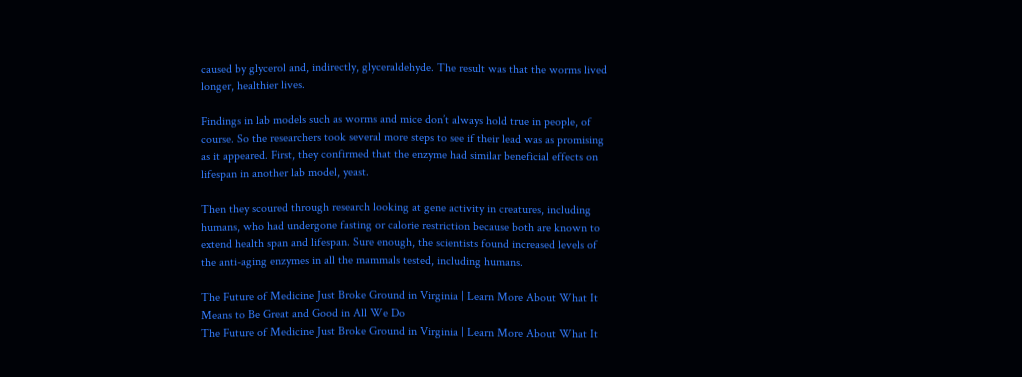caused by glycerol and, indirectly, glyceraldehyde. The result was that the worms lived longer, healthier lives.

Findings in lab models such as worms and mice don’t always hold true in people, of course. So the researchers took several more steps to see if their lead was as promising as it appeared. First, they confirmed that the enzyme had similar beneficial effects on lifespan in another lab model, yeast.

Then they scoured through research looking at gene activity in creatures, including humans, who had undergone fasting or calorie restriction because both are known to extend health span and lifespan. Sure enough, the scientists found increased levels of the anti-aging enzymes in all the mammals tested, including humans.

The Future of Medicine Just Broke Ground in Virginia | Learn More About What It Means to Be Great and Good in All We Do
The Future of Medicine Just Broke Ground in Virginia | Learn More About What It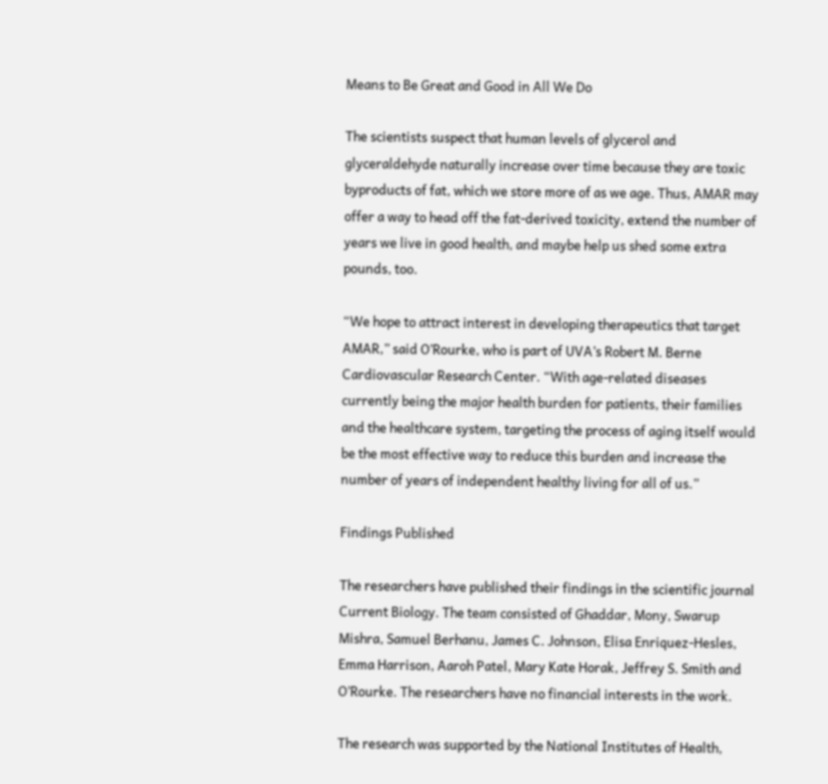Means to Be Great and Good in All We Do

The scientists suspect that human levels of glycerol and glyceraldehyde naturally increase over time because they are toxic byproducts of fat, which we store more of as we age. Thus, AMAR may offer a way to head off the fat-derived toxicity, extend the number of years we live in good health, and maybe help us shed some extra pounds, too.

“We hope to attract interest in developing therapeutics that target AMAR,” said O’Rourke, who is part of UVA’s Robert M. Berne Cardiovascular Research Center. “With age-related diseases currently being the major health burden for patients, their families and the healthcare system, targeting the process of aging itself would be the most effective way to reduce this burden and increase the number of years of independent healthy living for all of us.”

Findings Published

The researchers have published their findings in the scientific journal Current Biology. The team consisted of Ghaddar, Mony, Swarup Mishra, Samuel Berhanu, James C. Johnson, Elisa Enriquez-Hesles, Emma Harrison, Aaroh Patel, Mary Kate Horak, Jeffrey S. Smith and O’Rourke. The researchers have no financial interests in the work.

The research was supported by the National Institutes of Health,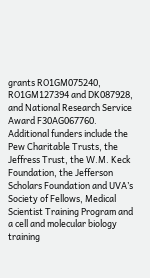grants RO1GM075240, RO1GM127394 and DK087928, and National Research Service Award F30AG067760. Additional funders include the Pew Charitable Trusts, the Jeffress Trust, the W.M. Keck Foundation, the Jefferson Scholars Foundation and UVA’s Society of Fellows, Medical Scientist Training Program and a cell and molecular biology training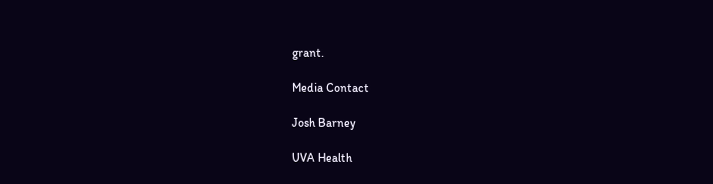grant.

Media Contact

Josh Barney

UVA Health